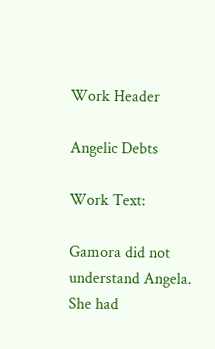Work Header

Angelic Debts

Work Text:

Gamora did not understand Angela. She had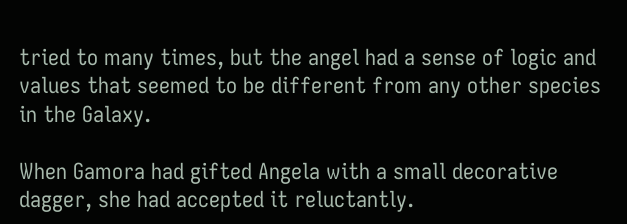tried to many times, but the angel had a sense of logic and values that seemed to be different from any other species in the Galaxy.

When Gamora had gifted Angela with a small decorative dagger, she had accepted it reluctantly.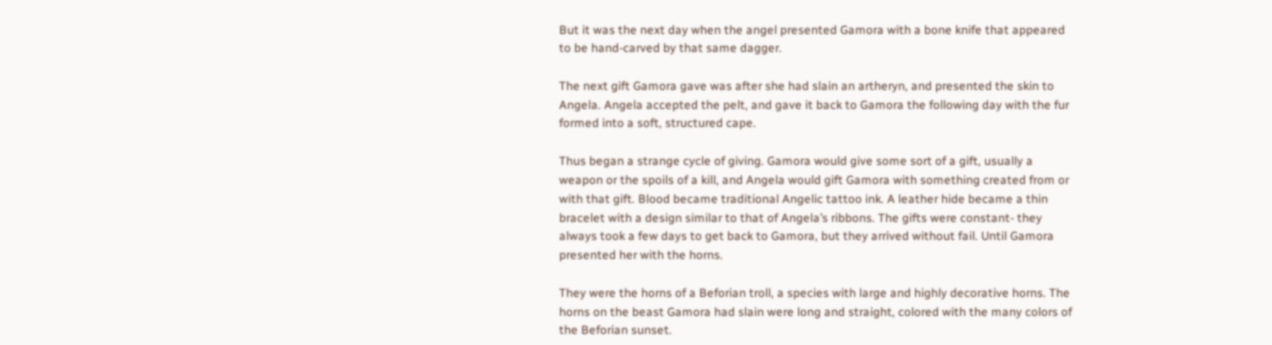But it was the next day when the angel presented Gamora with a bone knife that appeared to be hand-carved by that same dagger.

The next gift Gamora gave was after she had slain an artheryn, and presented the skin to Angela. Angela accepted the pelt, and gave it back to Gamora the following day with the fur formed into a soft, structured cape.

Thus began a strange cycle of giving. Gamora would give some sort of a gift, usually a weapon or the spoils of a kill, and Angela would gift Gamora with something created from or with that gift. Blood became traditional Angelic tattoo ink. A leather hide became a thin bracelet with a design similar to that of Angela’s ribbons. The gifts were constant- they always took a few days to get back to Gamora, but they arrived without fail. Until Gamora presented her with the horns.

They were the horns of a Beforian troll, a species with large and highly decorative horns. The horns on the beast Gamora had slain were long and straight, colored with the many colors of the Beforian sunset.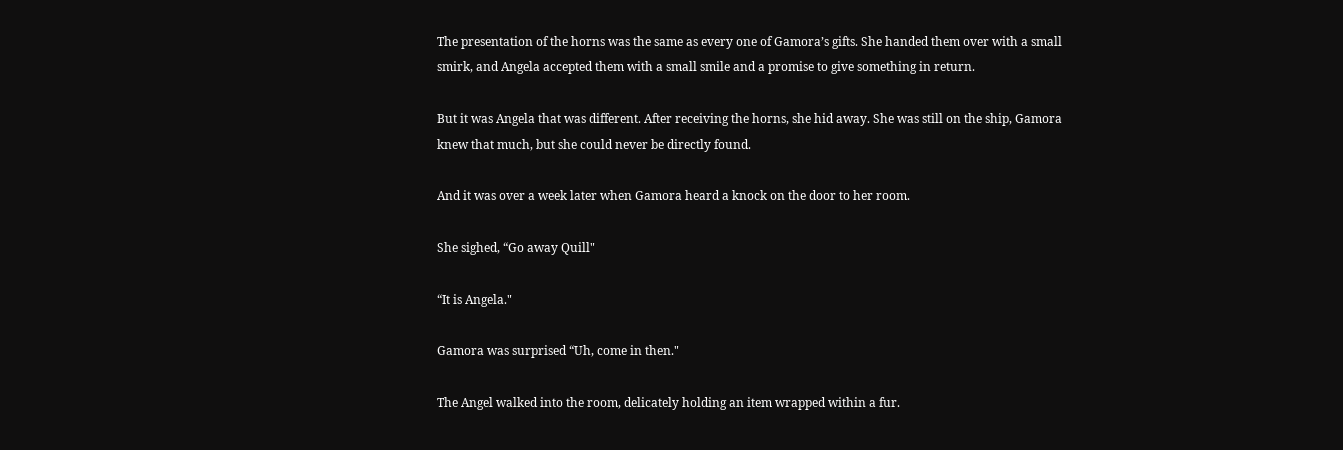The presentation of the horns was the same as every one of Gamora’s gifts. She handed them over with a small smirk, and Angela accepted them with a small smile and a promise to give something in return.

But it was Angela that was different. After receiving the horns, she hid away. She was still on the ship, Gamora knew that much, but she could never be directly found.

And it was over a week later when Gamora heard a knock on the door to her room.

She sighed, “Go away Quill"

“It is Angela."

Gamora was surprised “Uh, come in then."

The Angel walked into the room, delicately holding an item wrapped within a fur.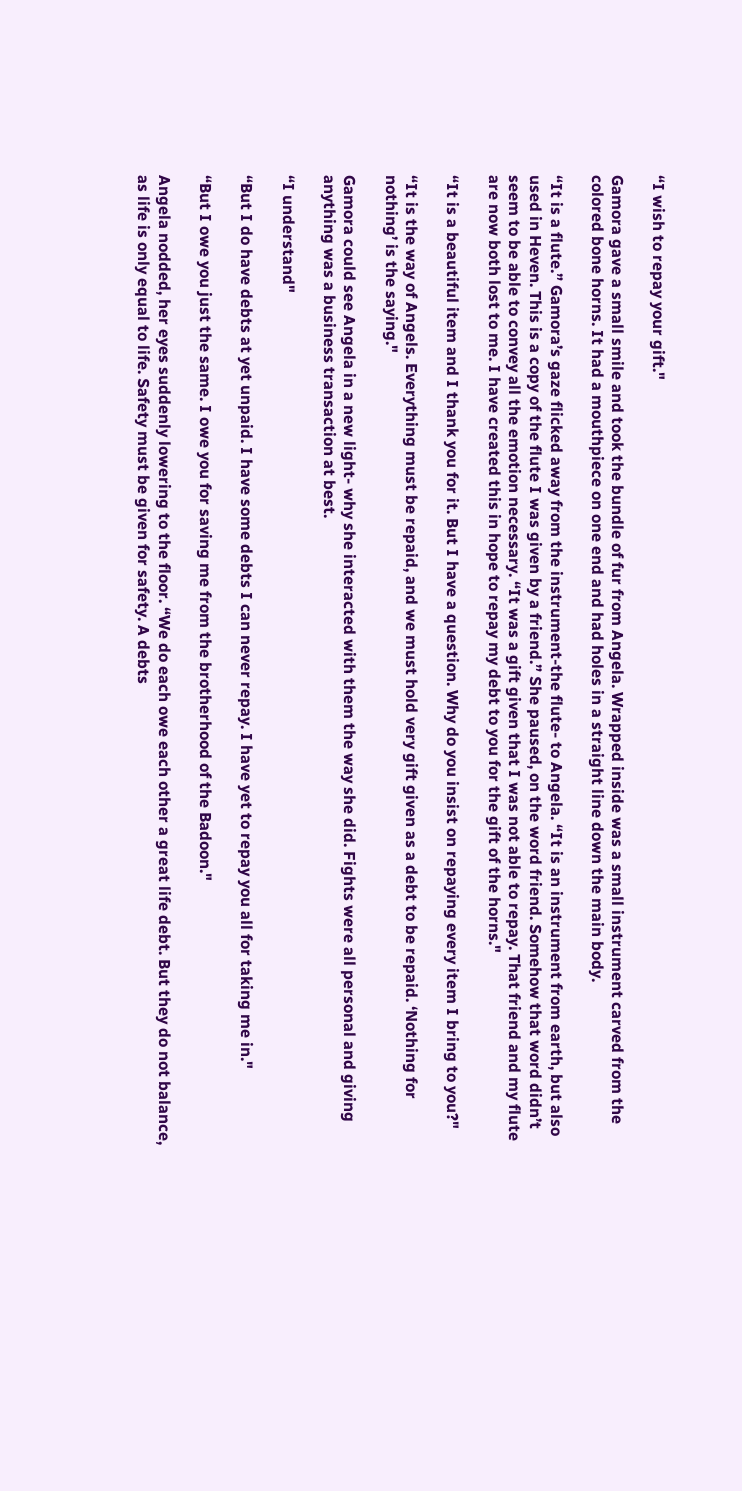“I wish to repay your gift."

Gamora gave a small smile and took the bundle of fur from Angela. Wrapped inside was a small instrument carved from the colored bone horns. It had a mouthpiece on one end and had holes in a straight line down the main body.

“It is a flute.” Gamora’s gaze flicked away from the instrument-the flute- to Angela. “It is an instrument from earth, but also used in Heven. This is a copy of the flute I was given by a friend.” She paused, on the word friend. Somehow that word didn’t seem to be able to convey all the emotion necessary. “It was a gift given that I was not able to repay. That friend and my flute are now both lost to me. I have created this in hope to repay my debt to you for the gift of the horns."

“It is a beautiful item and I thank you for it. But I have a question. Why do you insist on repaying every item I bring to you?"

“It is the way of Angels. Everything must be repaid, and we must hold very gift given as a debt to be repaid. ‘Nothing for nothing’ is the saying."

Gamora could see Angela in a new light- why she interacted with them the way she did. Fights were all personal and giving anything was a business transaction at best.

“I understand"

“But I do have debts at yet unpaid. I have some debts I can never repay. I have yet to repay you all for taking me in."

“But I owe you just the same. I owe you for saving me from the brotherhood of the Badoon."

Angela nodded, her eyes suddenly lowering to the floor. “We do each owe each other a great life debt. But they do not balance, as life is only equal to life. Safety must be given for safety. A debts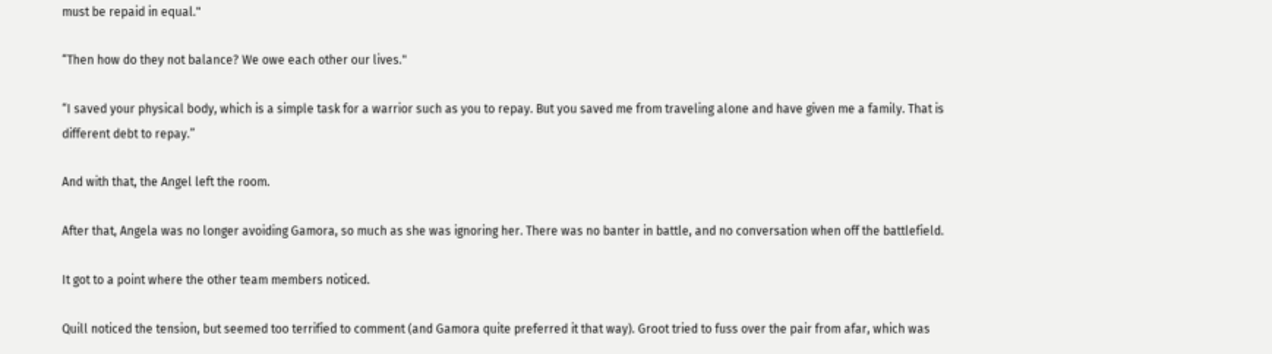must be repaid in equal."

“Then how do they not balance? We owe each other our lives."

“I saved your physical body, which is a simple task for a warrior such as you to repay. But you saved me from traveling alone and have given me a family. That is different debt to repay.”

And with that, the Angel left the room.

After that, Angela was no longer avoiding Gamora, so much as she was ignoring her. There was no banter in battle, and no conversation when off the battlefield.

It got to a point where the other team members noticed.

Quill noticed the tension, but seemed too terrified to comment (and Gamora quite preferred it that way). Groot tried to fuss over the pair from afar, which was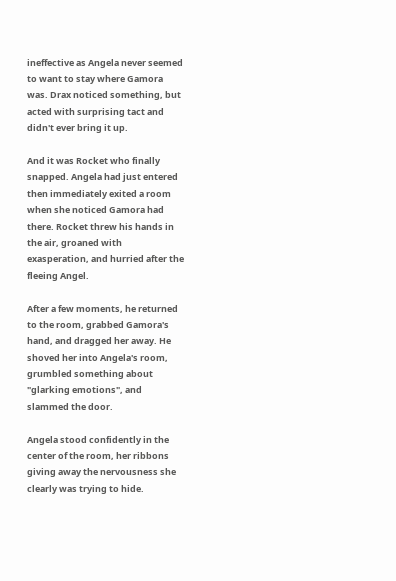ineffective as Angela never seemed to want to stay where Gamora was. Drax noticed something, but acted with surprising tact and didn't ever bring it up.

And it was Rocket who finally snapped. Angela had just entered then immediately exited a room when she noticed Gamora had there. Rocket threw his hands in the air, groaned with exasperation, and hurried after the fleeing Angel.

After a few moments, he returned to the room, grabbed Gamora's hand, and dragged her away. He shoved her into Angela's room, grumbled something about "glarking emotions", and slammed the door.

Angela stood confidently in the center of the room, her ribbons giving away the nervousness she clearly was trying to hide.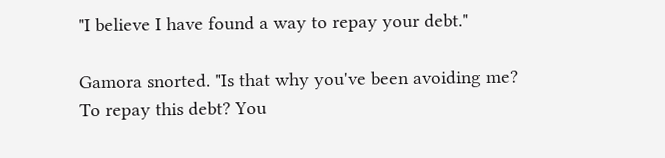"I believe I have found a way to repay your debt."

Gamora snorted. "Is that why you've been avoiding me? To repay this debt? You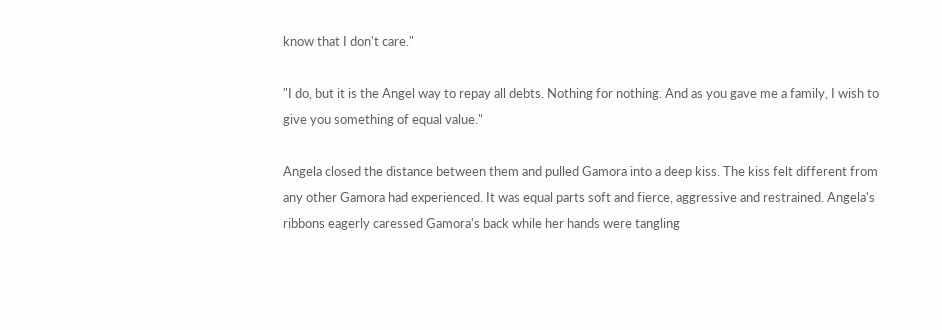know that I don't care."

"I do, but it is the Angel way to repay all debts. Nothing for nothing. And as you gave me a family, I wish to give you something of equal value."

Angela closed the distance between them and pulled Gamora into a deep kiss. The kiss felt different from any other Gamora had experienced. It was equal parts soft and fierce, aggressive and restrained. Angela's ribbons eagerly caressed Gamora's back while her hands were tangling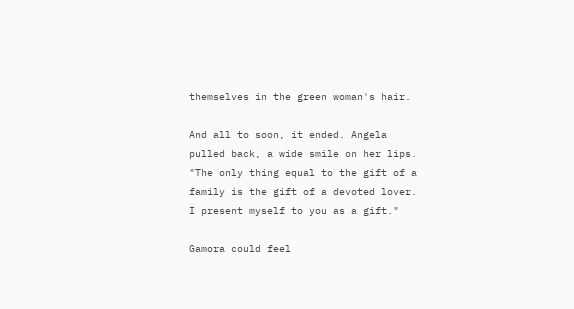themselves in the green woman's hair.

And all to soon, it ended. Angela pulled back, a wide smile on her lips. "The only thing equal to the gift of a family is the gift of a devoted lover. I present myself to you as a gift."

Gamora could feel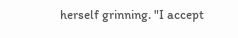herself grinning. "I accept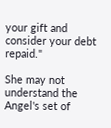your gift and consider your debt repaid."

She may not understand the Angel's set of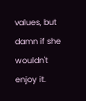values, but damn if she wouldn't enjoy it.